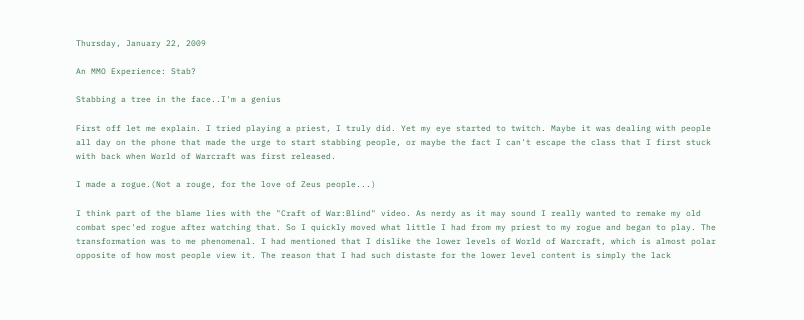Thursday, January 22, 2009

An MMO Experience: Stab?

Stabbing a tree in the face..I'm a genius

First off let me explain. I tried playing a priest, I truly did. Yet my eye started to twitch. Maybe it was dealing with people all day on the phone that made the urge to start stabbing people, or maybe the fact I can't escape the class that I first stuck with back when World of Warcraft was first released.

I made a rogue.(Not a rouge, for the love of Zeus people...)

I think part of the blame lies with the "Craft of War:Blind" video. As nerdy as it may sound I really wanted to remake my old combat spec'ed rogue after watching that. So I quickly moved what little I had from my priest to my rogue and began to play. The transformation was to me phenomenal. I had mentioned that I dislike the lower levels of World of Warcraft, which is almost polar opposite of how most people view it. The reason that I had such distaste for the lower level content is simply the lack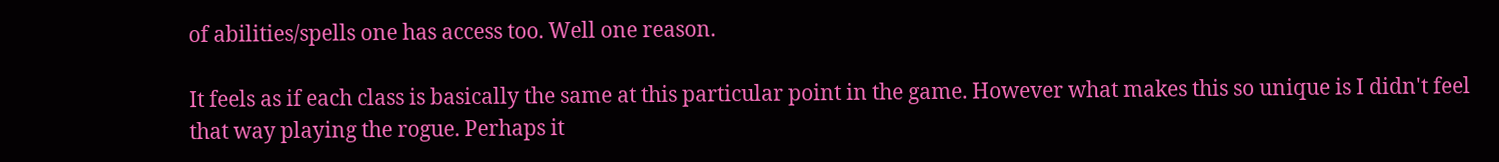of abilities/spells one has access too. Well one reason.

It feels as if each class is basically the same at this particular point in the game. However what makes this so unique is I didn't feel that way playing the rogue. Perhaps it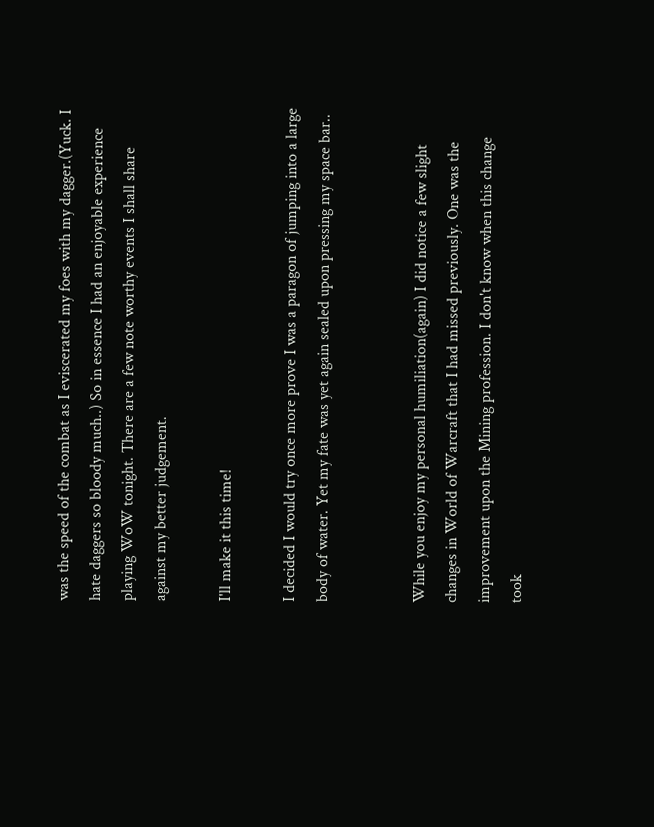was the speed of the combat as I eviscerated my foes with my dagger.(Yuck. I hate daggers so bloody much..) So in essence I had an enjoyable experience playing WoW tonight. There are a few note worthy events I shall share against my better judgement.

I'll make it this time!

I decided I would try once more prove I was a paragon of jumping into a large body of water. Yet my fate was yet again sealed upon pressing my space bar..


While you enjoy my personal humiliation(again) I did notice a few slight changes in World of Warcraft that I had missed previously. One was the improvement upon the Mining profession. I don't know when this change took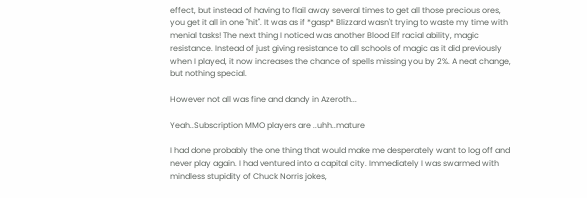effect, but instead of having to flail away several times to get all those precious ores, you get it all in one "hit". It was as if *gasp* Blizzard wasn't trying to waste my time with menial tasks! The next thing I noticed was another Blood Elf racial ability, magic resistance. Instead of just giving resistance to all schools of magic as it did previously when I played, it now increases the chance of spells missing you by 2%. A neat change, but nothing special.

However not all was fine and dandy in Azeroth...

Yeah..Subscription MMO players are ..uhh..mature

I had done probably the one thing that would make me desperately want to log off and never play again. I had ventured into a capital city. Immediately I was swarmed with mindless stupidity of Chuck Norris jokes,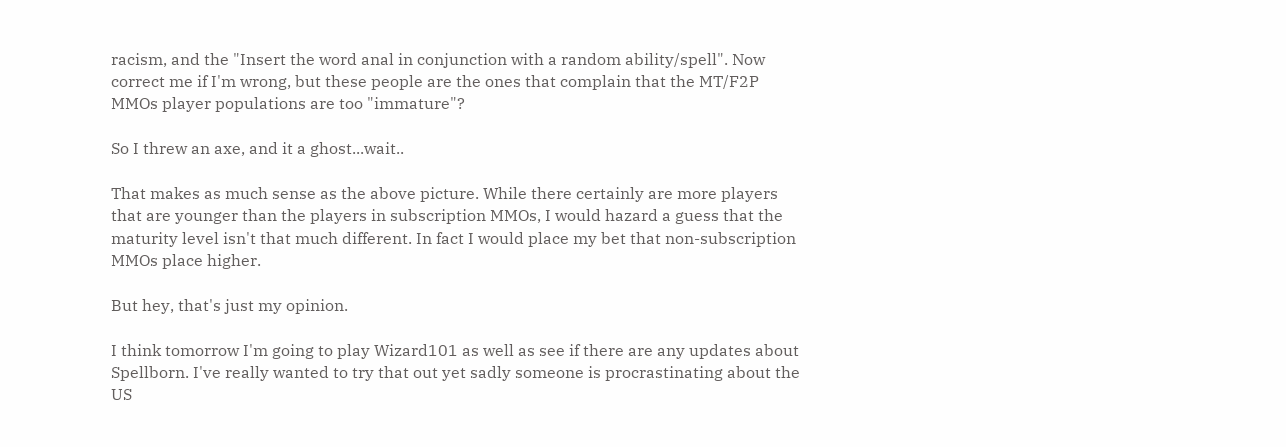racism, and the "Insert the word anal in conjunction with a random ability/spell". Now correct me if I'm wrong, but these people are the ones that complain that the MT/F2P MMOs player populations are too "immature"?

So I threw an axe, and it a ghost...wait..

That makes as much sense as the above picture. While there certainly are more players that are younger than the players in subscription MMOs, I would hazard a guess that the maturity level isn't that much different. In fact I would place my bet that non-subscription MMOs place higher.

But hey, that's just my opinion.

I think tomorrow I'm going to play Wizard101 as well as see if there are any updates about Spellborn. I've really wanted to try that out yet sadly someone is procrastinating about the US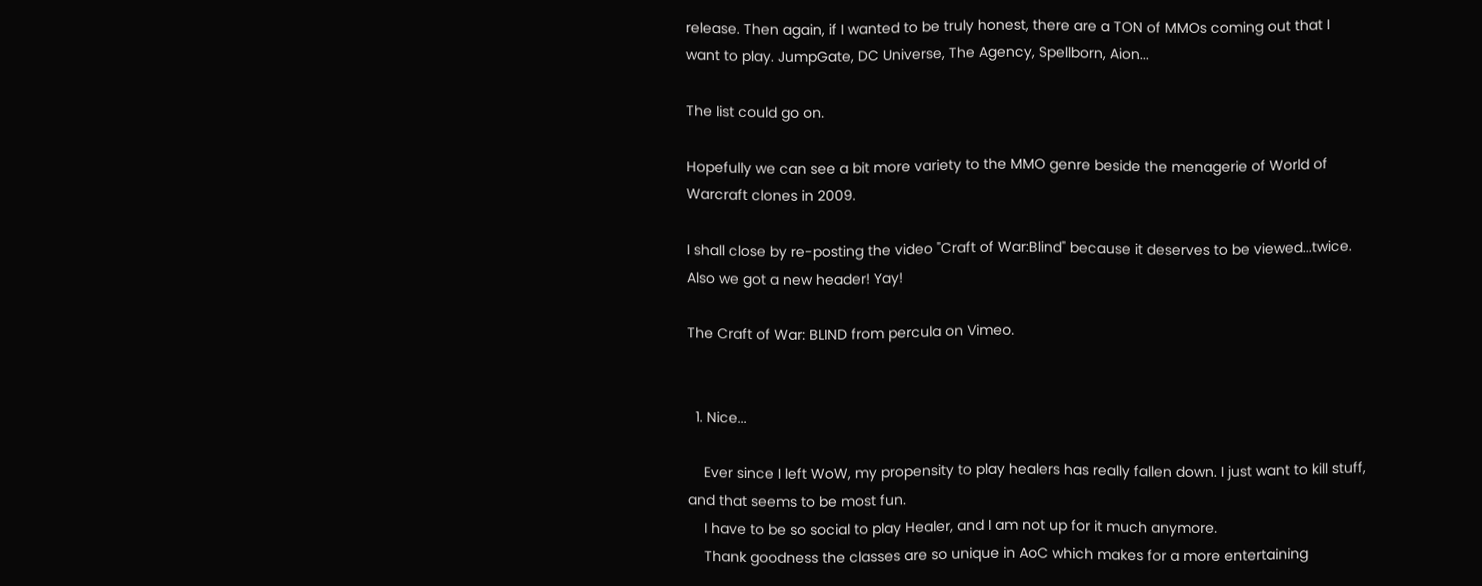release. Then again, if I wanted to be truly honest, there are a TON of MMOs coming out that I want to play. JumpGate, DC Universe, The Agency, Spellborn, Aion...

The list could go on.

Hopefully we can see a bit more variety to the MMO genre beside the menagerie of World of Warcraft clones in 2009.

I shall close by re-posting the video "Craft of War:Blind" because it deserves to be viewed...twice. Also we got a new header! Yay!

The Craft of War: BLIND from percula on Vimeo.


  1. Nice...

    Ever since I left WoW, my propensity to play healers has really fallen down. I just want to kill stuff, and that seems to be most fun.
    I have to be so social to play Healer, and I am not up for it much anymore.
    Thank goodness the classes are so unique in AoC which makes for a more entertaining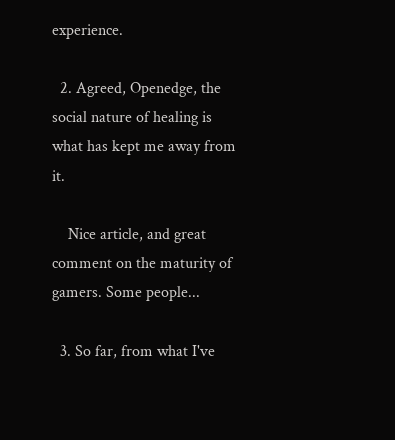experience.

  2. Agreed, Openedge, the social nature of healing is what has kept me away from it.

    Nice article, and great comment on the maturity of gamers. Some people...

  3. So far, from what I've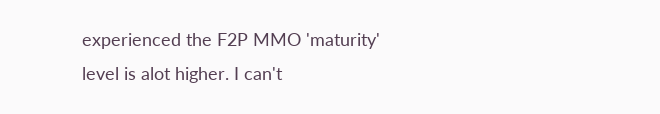experienced the F2P MMO 'maturity' level is alot higher. I can't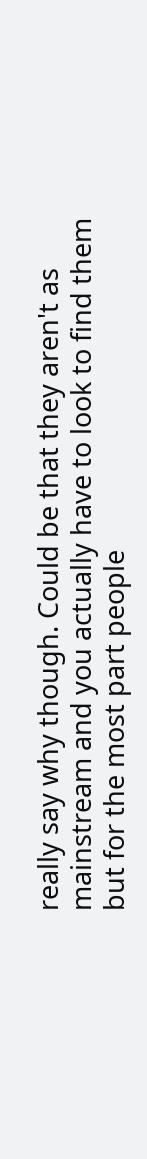really say why though. Could be that they aren't as mainstream and you actually have to look to find them but for the most part people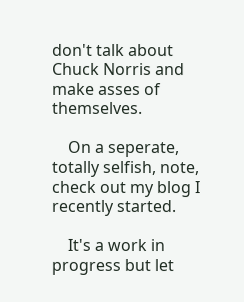don't talk about Chuck Norris and make asses of themselves.

    On a seperate, totally selfish, note, check out my blog I recently started.

    It's a work in progress but let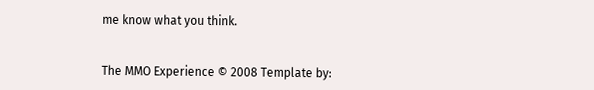me know what you think.


The MMO Experience © 2008 Template by: